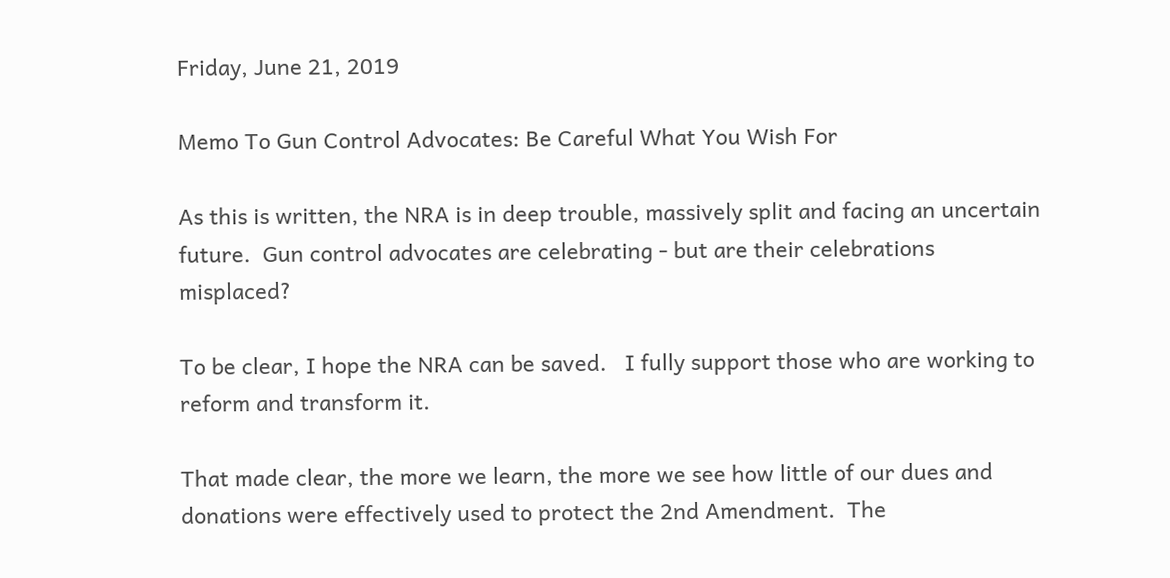Friday, June 21, 2019

Memo To Gun Control Advocates: Be Careful What You Wish For

As this is written, the NRA is in deep trouble, massively split and facing an uncertain
future.  Gun control advocates are celebrating - but are their celebrations misplaced?

To be clear, I hope the NRA can be saved.   I fully support those who are working to reform and transform it.

That made clear, the more we learn, the more we see how little of our dues and donations were effectively used to protect the 2nd Amendment.  The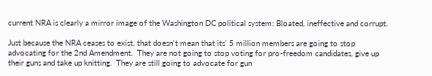current NRA is clearly a mirror image of the Washington DC political system: Bloated, ineffective and corrupt.

Just because the NRA ceases to exist, that doesn't mean that its' 5 million members are going to stop advocating for the 2nd Amendment.  They are not going to stop voting for pro-freedom candidates, give up their guns and take up knitting.  They are still going to advocate for gun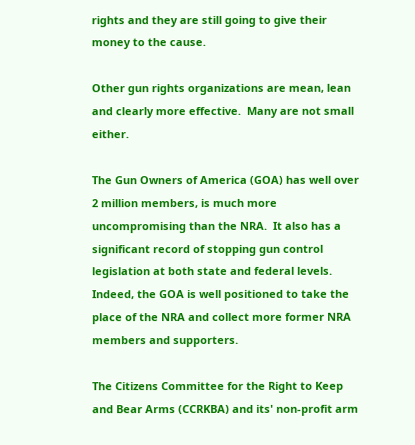rights and they are still going to give their money to the cause.

Other gun rights organizations are mean, lean and clearly more effective.  Many are not small either.

The Gun Owners of America (GOA) has well over 2 million members, is much more uncompromising than the NRA.  It also has a significant record of stopping gun control legislation at both state and federal levels.  Indeed, the GOA is well positioned to take the place of the NRA and collect more former NRA members and supporters.

The Citizens Committee for the Right to Keep and Bear Arms (CCRKBA) and its' non-profit arm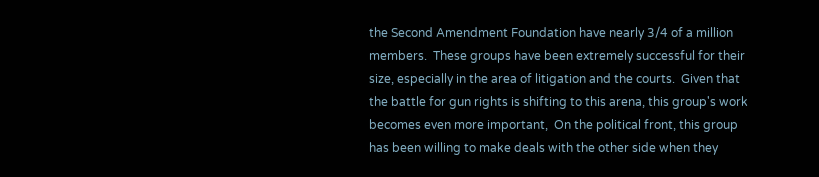the Second Amendment Foundation have nearly 3/4 of a million members.  These groups have been extremely successful for their size, especially in the area of litigation and the courts.  Given that the battle for gun rights is shifting to this arena, this group's work becomes even more important,  On the political front, this group has been willing to make deals with the other side when they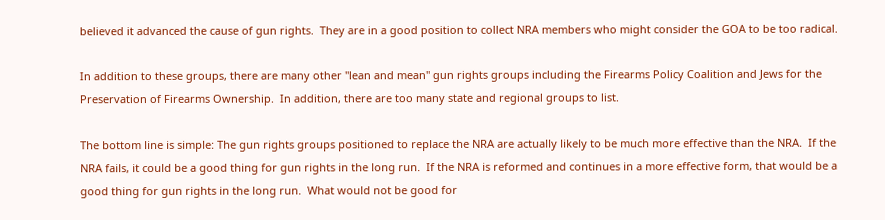believed it advanced the cause of gun rights.  They are in a good position to collect NRA members who might consider the GOA to be too radical.

In addition to these groups, there are many other "lean and mean" gun rights groups including the Firearms Policy Coalition and Jews for the Preservation of Firearms Ownership.  In addition, there are too many state and regional groups to list.

The bottom line is simple: The gun rights groups positioned to replace the NRA are actually likely to be much more effective than the NRA.  If the NRA fails, it could be a good thing for gun rights in the long run.  If the NRA is reformed and continues in a more effective form, that would be a good thing for gun rights in the long run.  What would not be good for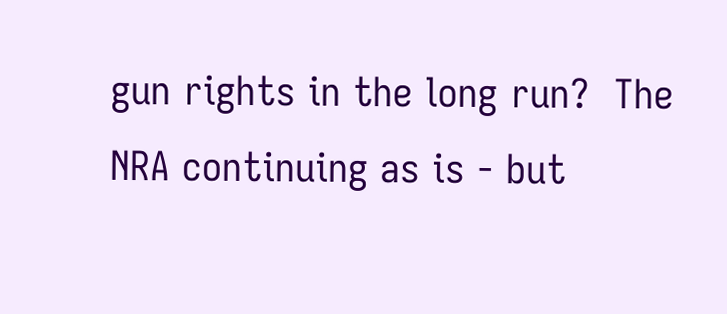gun rights in the long run?  The NRA continuing as is - but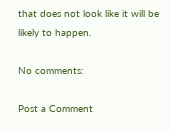that does not look like it will be likely to happen.

No comments:

Post a Comment